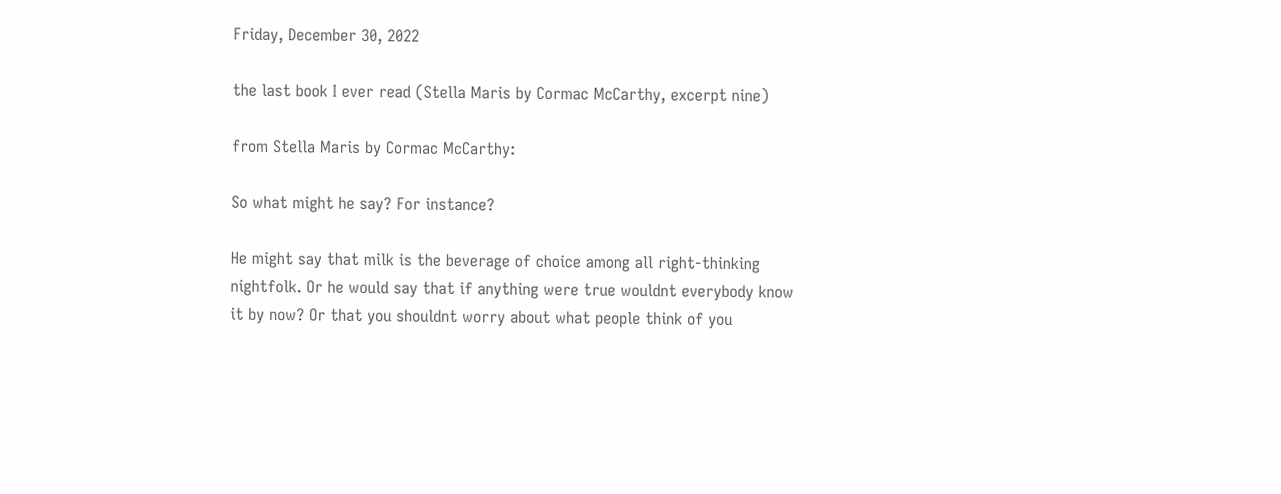Friday, December 30, 2022

the last book I ever read (Stella Maris by Cormac McCarthy, excerpt nine)

from Stella Maris by Cormac McCarthy:

So what might he say? For instance?

He might say that milk is the beverage of choice among all right-thinking nightfolk. Or he would say that if anything were true wouldnt everybody know it by now? Or that you shouldnt worry about what people think of you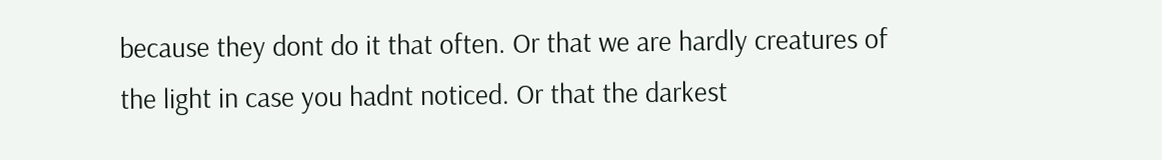because they dont do it that often. Or that we are hardly creatures of the light in case you hadnt noticed. Or that the darkest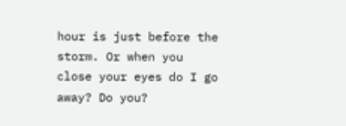hour is just before the storm. Or when you close your eyes do I go away? Do you?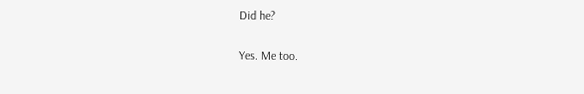Did he?

Yes. Me too.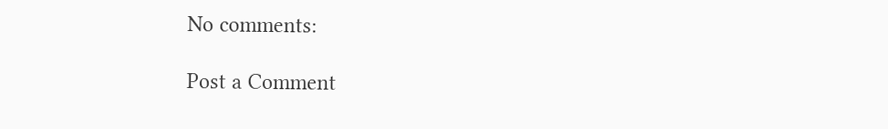No comments:

Post a Comment